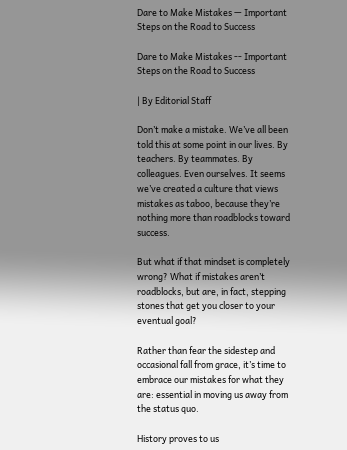Dare to Make Mistakes — Important Steps on the Road to Success

Dare to Make Mistakes -- Important Steps on the Road to Success

| By Editorial Staff

Don’t make a mistake. We’ve all been told this at some point in our lives. By teachers. By teammates. By colleagues. Even ourselves. It seems we’ve created a culture that views mistakes as taboo, because they’re nothing more than roadblocks toward success.

But what if that mindset is completely wrong? What if mistakes aren’t roadblocks, but are, in fact, stepping stones that get you closer to your eventual goal?

Rather than fear the sidestep and occasional fall from grace, it’s time to embrace our mistakes for what they are: essential in moving us away from the status quo.

History proves to us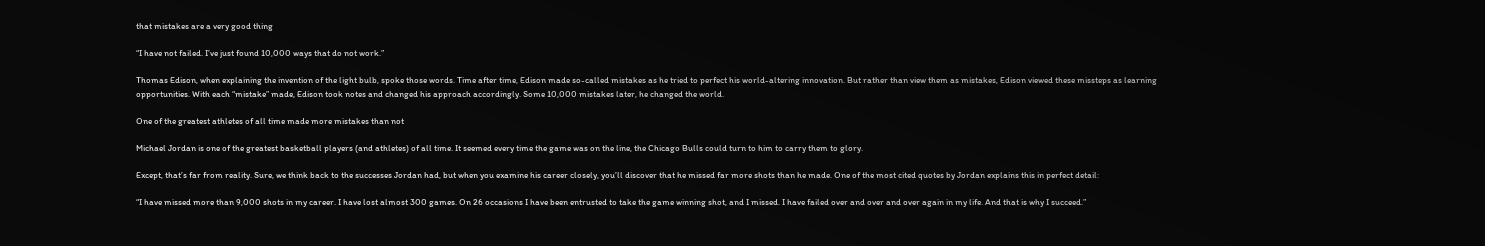that mistakes are a very good thing

“I have not failed. I’ve just found 10,000 ways that do not work.”

Thomas Edison, when explaining the invention of the light bulb, spoke those words. Time after time, Edison made so-called mistakes as he tried to perfect his world-altering innovation. But rather than view them as mistakes, Edison viewed these missteps as learning opportunities. With each “mistake” made, Edison took notes and changed his approach accordingly. Some 10,000 mistakes later, he changed the world.

One of the greatest athletes of all time made more mistakes than not

Michael Jordan is one of the greatest basketball players (and athletes) of all time. It seemed every time the game was on the line, the Chicago Bulls could turn to him to carry them to glory.

Except, that’s far from reality. Sure, we think back to the successes Jordan had, but when you examine his career closely, you’ll discover that he missed far more shots than he made. One of the most cited quotes by Jordan explains this in perfect detail:

“I have missed more than 9,000 shots in my career. I have lost almost 300 games. On 26 occasions I have been entrusted to take the game winning shot, and I missed. I have failed over and over and over again in my life. And that is why I succeed.”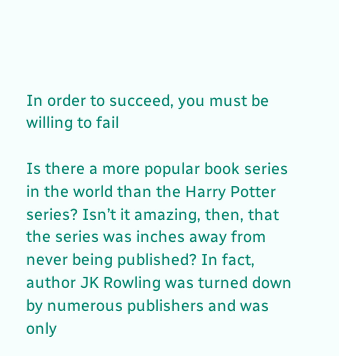In order to succeed, you must be willing to fail

Is there a more popular book series in the world than the Harry Potter series? Isn’t it amazing, then, that the series was inches away from never being published? In fact, author JK Rowling was turned down by numerous publishers and was only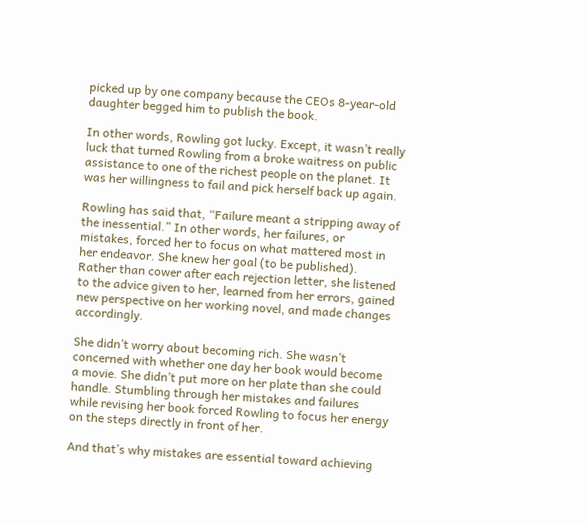picked up by one company because the CEOs 8-year-old daughter begged him to publish the book.

In other words, Rowling got lucky. Except, it wasn’t really luck that turned Rowling from a broke waitress on public assistance to one of the richest people on the planet. It was her willingness to fail and pick herself back up again.

Rowling has said that, “Failure meant a stripping away of the inessential.” In other words, her failures, or mistakes, forced her to focus on what mattered most in her endeavor. She knew her goal (to be published). Rather than cower after each rejection letter, she listened to the advice given to her, learned from her errors, gained new perspective on her working novel, and made changes accordingly.

She didn’t worry about becoming rich. She wasn’t concerned with whether one day her book would become a movie. She didn’t put more on her plate than she could handle. Stumbling through her mistakes and failures while revising her book forced Rowling to focus her energy on the steps directly in front of her.

And that’s why mistakes are essential toward achieving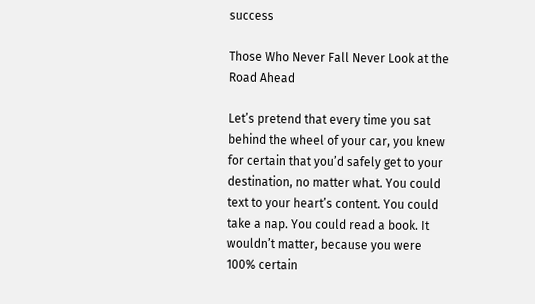success

Those Who Never Fall Never Look at the Road Ahead

Let’s pretend that every time you sat behind the wheel of your car, you knew for certain that you’d safely get to your destination, no matter what. You could text to your heart’s content. You could take a nap. You could read a book. It wouldn’t matter, because you were 100% certain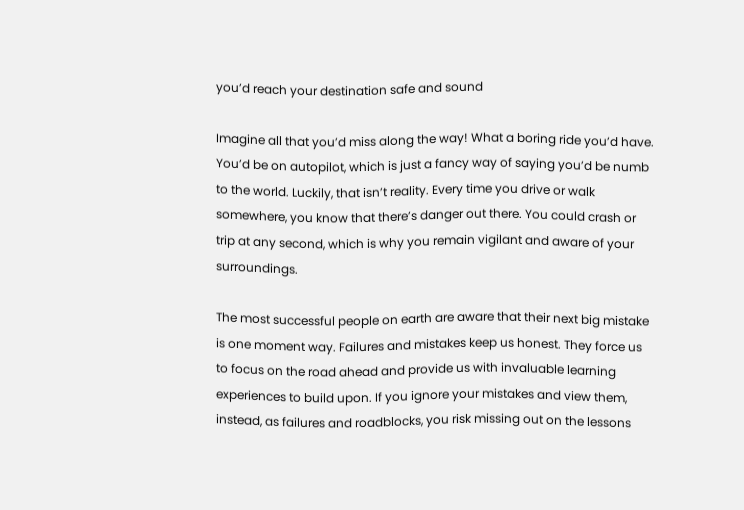you’d reach your destination safe and sound

Imagine all that you’d miss along the way! What a boring ride you’d have. You’d be on autopilot, which is just a fancy way of saying you’d be numb to the world. Luckily, that isn’t reality. Every time you drive or walk somewhere, you know that there’s danger out there. You could crash or trip at any second, which is why you remain vigilant and aware of your surroundings.

The most successful people on earth are aware that their next big mistake is one moment way. Failures and mistakes keep us honest. They force us to focus on the road ahead and provide us with invaluable learning experiences to build upon. If you ignore your mistakes and view them, instead, as failures and roadblocks, you risk missing out on the lessons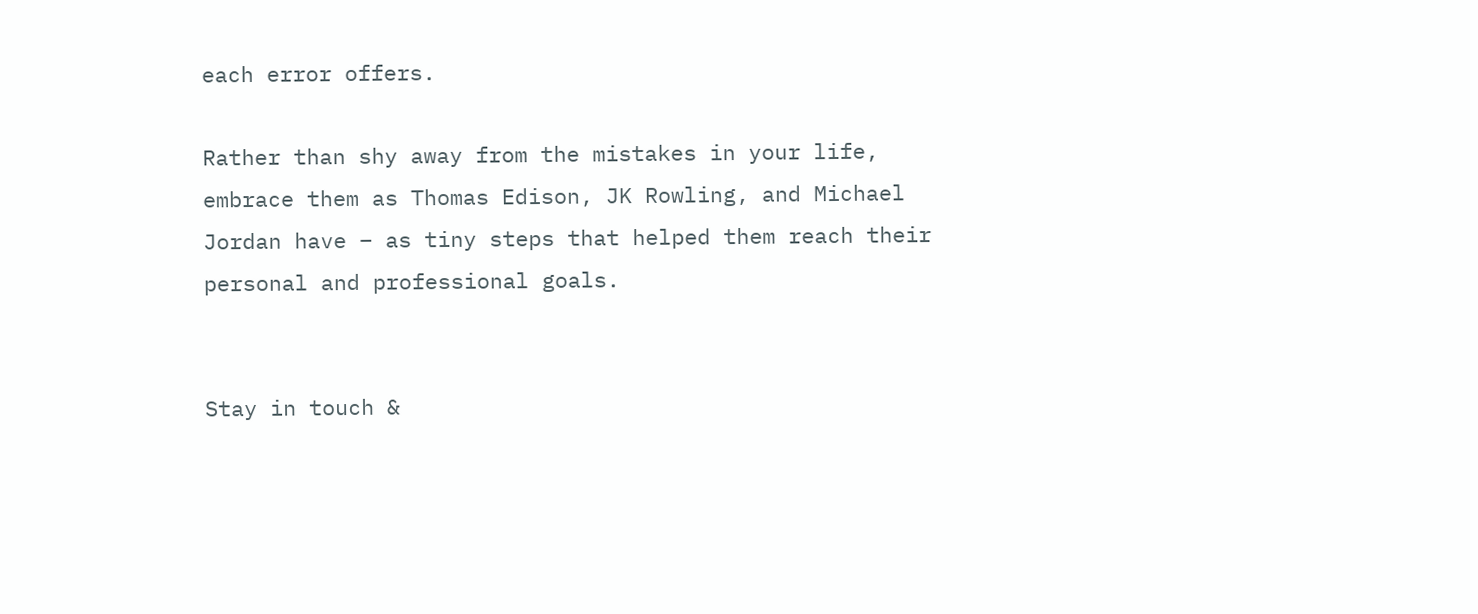each error offers.

Rather than shy away from the mistakes in your life, embrace them as Thomas Edison, JK Rowling, and Michael Jordan have – as tiny steps that helped them reach their personal and professional goals.


Stay in touch &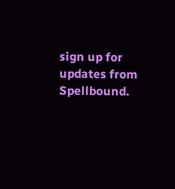sign up for updates from Spellbound.